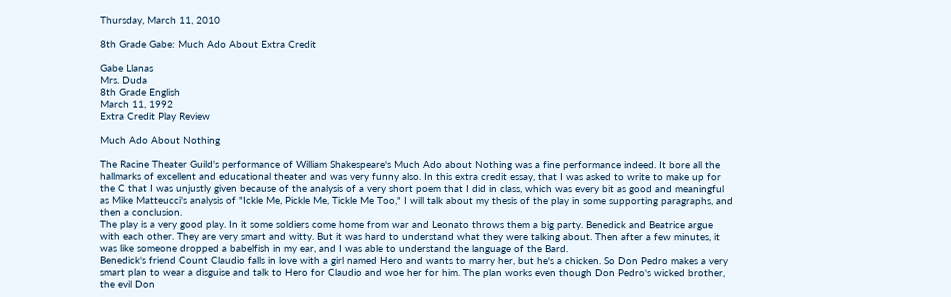Thursday, March 11, 2010

8th Grade Gabe: Much Ado About Extra Credit

Gabe Llanas
Mrs. Duda
8th Grade English
March 11, 1992
Extra Credit Play Review

Much Ado About Nothing

The Racine Theater Guild's performance of William Shakespeare's Much Ado about Nothing was a fine performance indeed. It bore all the hallmarks of excellent and educational theater and was very funny also. In this extra credit essay, that I was asked to write to make up for the C that I was unjustly given because of the analysis of a very short poem that I did in class, which was every bit as good and meaningful as Mike Matteucci's analysis of "Ickle Me, Pickle Me, Tickle Me Too," I will talk about my thesis of the play in some supporting paragraphs, and then a conclusion.
The play is a very good play. In it some soldiers come home from war and Leonato throws them a big party. Benedick and Beatrice argue with each other. They are very smart and witty. But it was hard to understand what they were talking about. Then after a few minutes, it was like someone dropped a babelfish in my ear, and I was able to understand the language of the Bard.
Benedick's friend Count Claudio falls in love with a girl named Hero and wants to marry her, but he's a chicken. So Don Pedro makes a very smart plan to wear a disguise and talk to Hero for Claudio and woe her for him. The plan works even though Don Pedro's wicked brother, the evil Don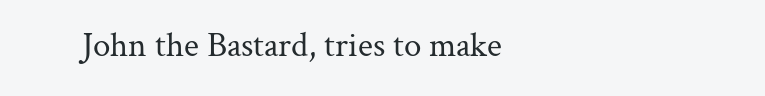John the Bastard, tries to make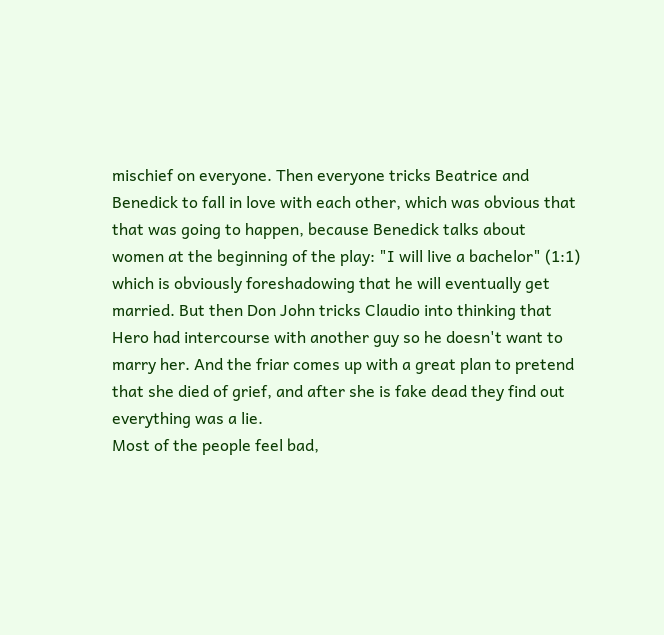mischief on everyone. Then everyone tricks Beatrice and Benedick to fall in love with each other, which was obvious that that was going to happen, because Benedick talks about women at the beginning of the play: "I will live a bachelor" (1:1) which is obviously foreshadowing that he will eventually get married. But then Don John tricks Claudio into thinking that Hero had intercourse with another guy so he doesn't want to marry her. And the friar comes up with a great plan to pretend that she died of grief, and after she is fake dead they find out everything was a lie.
Most of the people feel bad,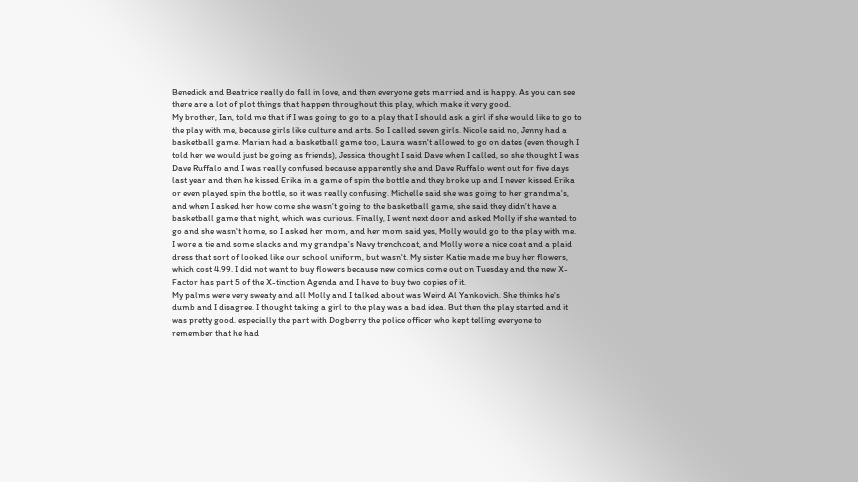Benedick and Beatrice really do fall in love, and then everyone gets married and is happy. As you can see there are a lot of plot things that happen throughout this play, which make it very good.
My brother, Ian, told me that if I was going to go to a play that I should ask a girl if she would like to go to the play with me, because girls like culture and arts. So I called seven girls. Nicole said no, Jenny had a basketball game. Marian had a basketball game too, Laura wasn't allowed to go on dates (even though I told her we would just be going as friends), Jessica thought I said Dave when I called, so she thought I was Dave Ruffalo and I was really confused because apparently she and Dave Ruffalo went out for five days last year and then he kissed Erika in a game of spin the bottle and they broke up and I never kissed Erika or even played spin the bottle, so it was really confusing. Michelle said she was going to her grandma's, and when I asked her how come she wasn't going to the basketball game, she said they didn't have a basketball game that night, which was curious. Finally, I went next door and asked Molly if she wanted to go and she wasn't home, so I asked her mom, and her mom said yes, Molly would go to the play with me.
I wore a tie and some slacks and my grandpa's Navy trenchcoat, and Molly wore a nice coat and a plaid dress that sort of looked like our school uniform, but wasn't. My sister Katie made me buy her flowers, which cost 4.99. I did not want to buy flowers because new comics come out on Tuesday and the new X-Factor has part 5 of the X-tinction Agenda and I have to buy two copies of it.
My palms were very sweaty and all Molly and I talked about was Weird Al Yankovich. She thinks he's dumb and I disagree. I thought taking a girl to the play was a bad idea. But then the play started and it was pretty good. especially the part with Dogberry the police officer who kept telling everyone to remember that he had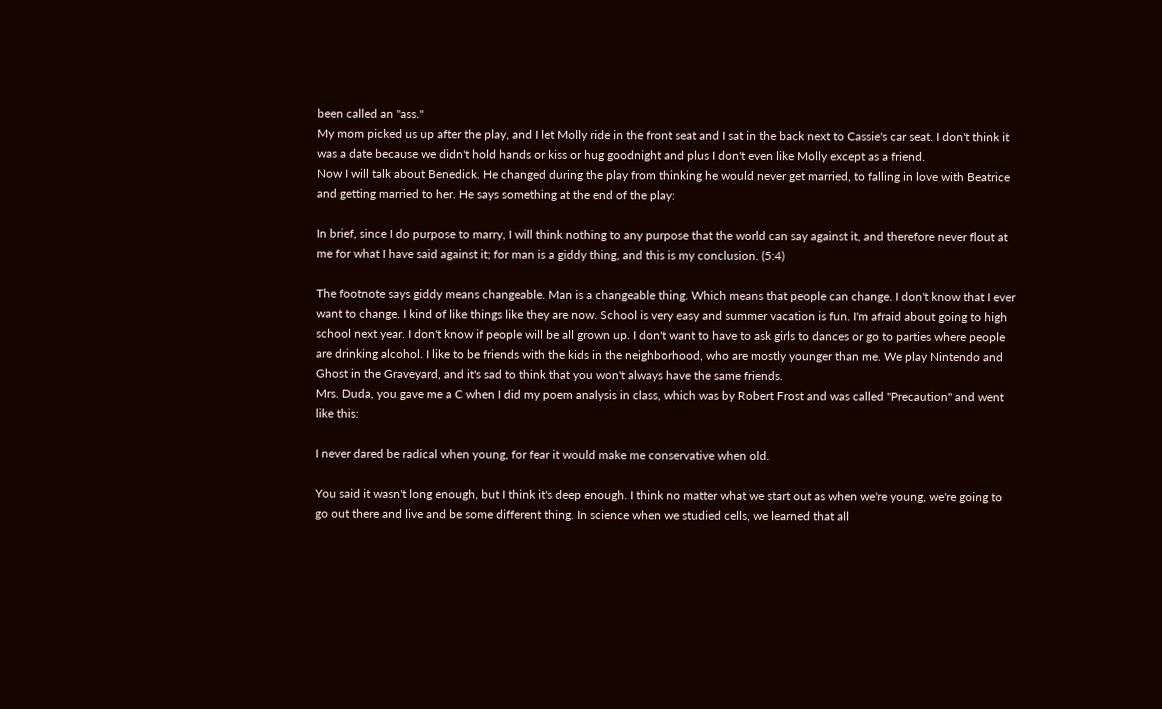been called an "ass."
My mom picked us up after the play, and I let Molly ride in the front seat and I sat in the back next to Cassie's car seat. I don't think it was a date because we didn't hold hands or kiss or hug goodnight and plus I don't even like Molly except as a friend.
Now I will talk about Benedick. He changed during the play from thinking he would never get married, to falling in love with Beatrice and getting married to her. He says something at the end of the play:

In brief, since I do purpose to marry, I will think nothing to any purpose that the world can say against it, and therefore never flout at me for what I have said against it; for man is a giddy thing, and this is my conclusion. (5:4)

The footnote says giddy means changeable. Man is a changeable thing. Which means that people can change. I don't know that I ever want to change. I kind of like things like they are now. School is very easy and summer vacation is fun. I'm afraid about going to high school next year. I don't know if people will be all grown up. I don't want to have to ask girls to dances or go to parties where people are drinking alcohol. I like to be friends with the kids in the neighborhood, who are mostly younger than me. We play Nintendo and Ghost in the Graveyard, and it's sad to think that you won't always have the same friends.
Mrs. Duda, you gave me a C when I did my poem analysis in class, which was by Robert Frost and was called "Precaution" and went like this:

I never dared be radical when young, for fear it would make me conservative when old.

You said it wasn't long enough, but I think it's deep enough. I think no matter what we start out as when we're young, we're going to go out there and live and be some different thing. In science when we studied cells, we learned that all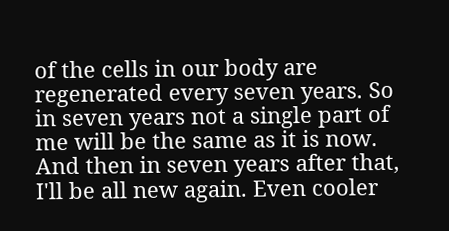of the cells in our body are regenerated every seven years. So in seven years not a single part of me will be the same as it is now. And then in seven years after that, I'll be all new again. Even cooler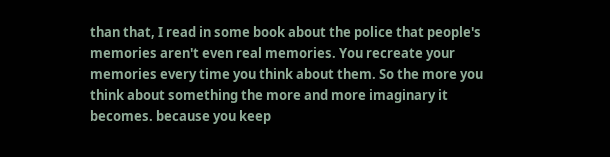than that, I read in some book about the police that people's memories aren't even real memories. You recreate your memories every time you think about them. So the more you think about something the more and more imaginary it becomes. because you keep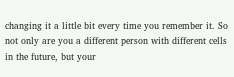changing it a little bit every time you remember it. So not only are you a different person with different cells in the future, but your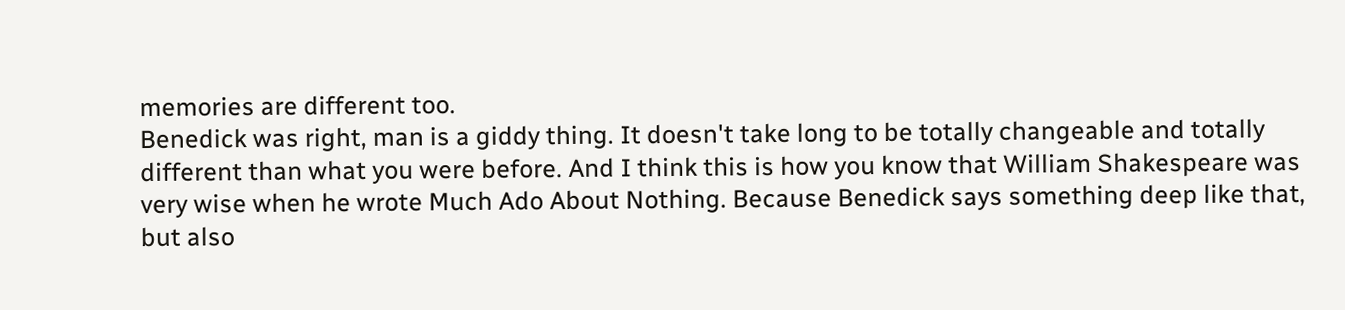memories are different too.
Benedick was right, man is a giddy thing. It doesn't take long to be totally changeable and totally different than what you were before. And I think this is how you know that William Shakespeare was very wise when he wrote Much Ado About Nothing. Because Benedick says something deep like that, but also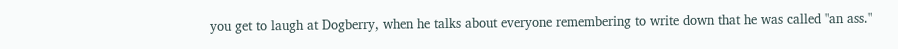you get to laugh at Dogberry, when he talks about everyone remembering to write down that he was called "an ass."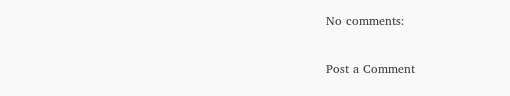No comments:

Post a Comment